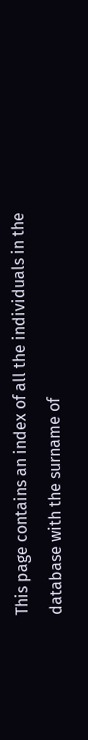This page contains an index of all the individuals in the database with the surname of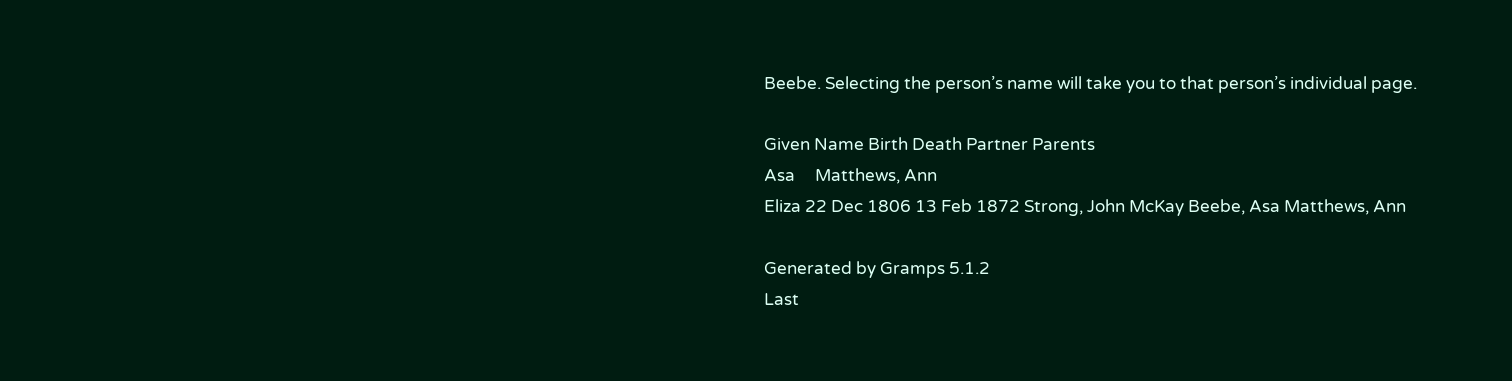Beebe. Selecting the person’s name will take you to that person’s individual page.

Given Name Birth Death Partner Parents
Asa     Matthews, Ann
Eliza 22 Dec 1806 13 Feb 1872 Strong, John McKay Beebe, Asa Matthews, Ann

Generated by Gramps 5.1.2
Last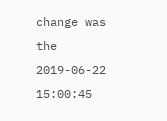change was the 2019-06-22 15:00:45